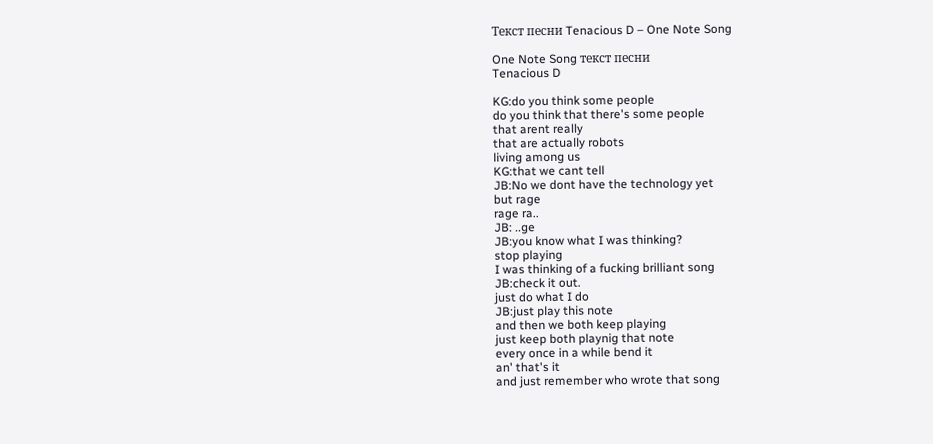Текст песни Tenacious D – One Note Song

One Note Song текст песни
Tenacious D

KG:do you think some people
do you think that there's some people
that arent really
that are actually robots
living among us
KG:that we cant tell
JB:No we dont have the technology yet
but rage
rage ra..
JB: ..ge
JB:you know what I was thinking?
stop playing
I was thinking of a fucking brilliant song
JB:check it out.
just do what I do
JB:just play this note
and then we both keep playing
just keep both playnig that note
every once in a while bend it
an' that's it
and just remember who wrote that song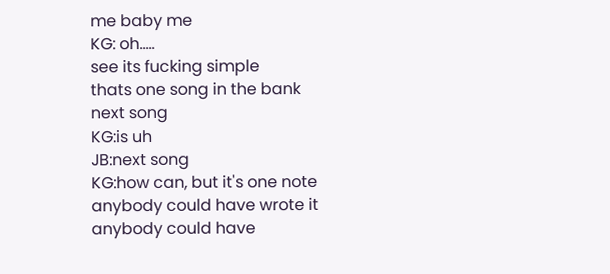me baby me
KG: oh.....
see its fucking simple
thats one song in the bank
next song
KG:is uh
JB:next song
KG:how can, but it's one note
anybody could have wrote it
anybody could have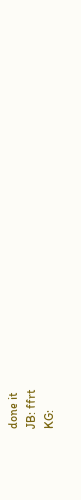done it
JB: ffrt
KG: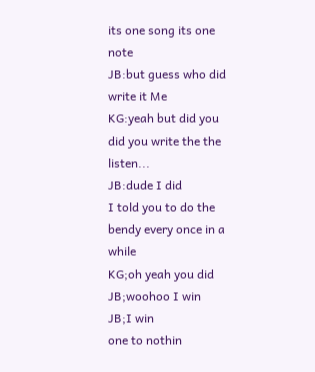its one song its one note
JB:but guess who did write it Me
KG:yeah but did you did you write the the listen...
JB:dude I did
I told you to do the bendy every once in a while
KG;oh yeah you did
JB;woohoo I win
JB;I win
one to nothin